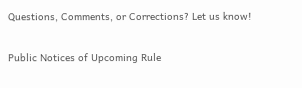Questions, Comments, or Corrections? Let us know!

Public Notices of Upcoming Rule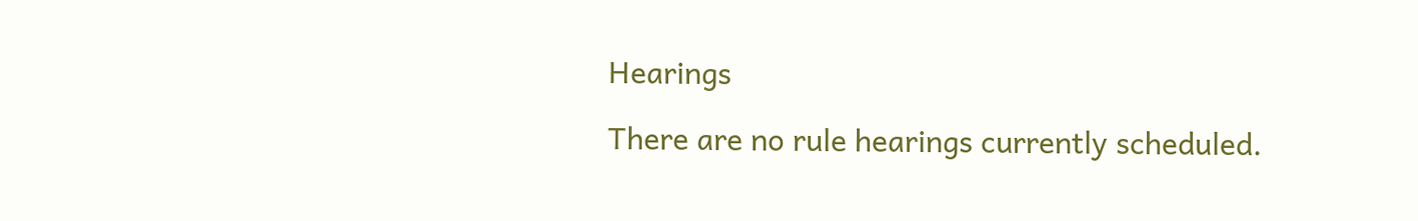Hearings

There are no rule hearings currently scheduled.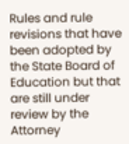Rules and rule revisions that have been adopted by the State Board of Education but that are still under review by the Attorney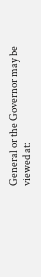General or the Governor may be viewed at: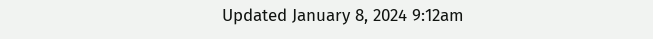Updated January 8, 2024 9:12am